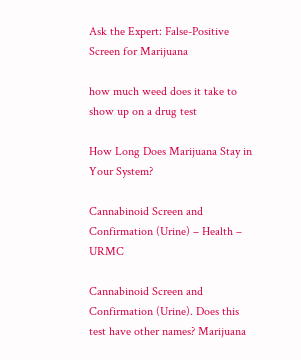Ask the Expert: False-Positive Screen for Marijuana

how much weed does it take to show up on a drug test

How Long Does Marijuana Stay in Your System?

Cannabinoid Screen and Confirmation (Urine) – Health – URMC

Cannabinoid Screen and Confirmation (Urine). Does this test have other names? Marijuana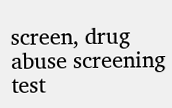screen, drug abuse screening test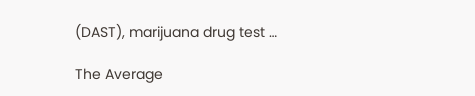(DAST), marijuana drug test …

The Average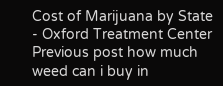Cost of Marijuana by State - Oxford Treatment Center Previous post how much weed can i buy in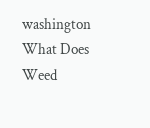washington
What Does Weed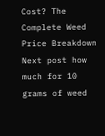Cost? The Complete Weed Price Breakdown Next post how much for 10 grams of weed